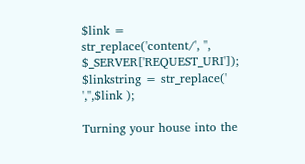$link = str_replace('content/', '', $_SERVER['REQUEST_URI']); $linkstring = str_replace(' ','',$link );

Turning your house into the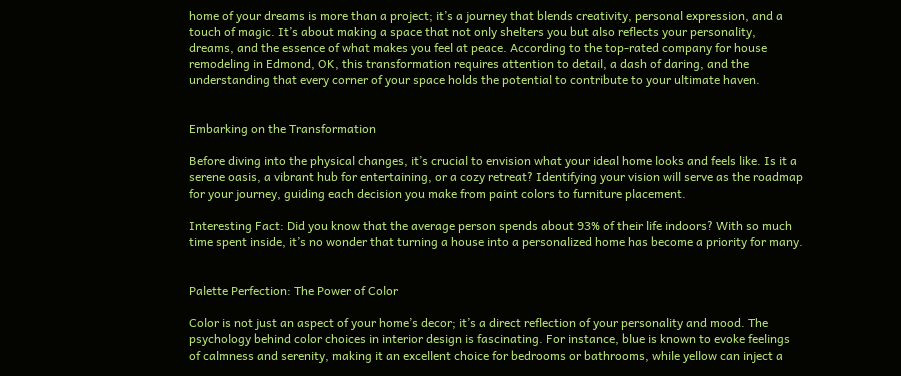home of your dreams is more than a project; it’s a journey that blends creativity, personal expression, and a touch of magic. It’s about making a space that not only shelters you but also reflects your personality, dreams, and the essence of what makes you feel at peace. According to the top-rated company for house remodeling in Edmond, OK, this transformation requires attention to detail, a dash of daring, and the understanding that every corner of your space holds the potential to contribute to your ultimate haven.


Embarking on the Transformation

Before diving into the physical changes, it’s crucial to envision what your ideal home looks and feels like. Is it a serene oasis, a vibrant hub for entertaining, or a cozy retreat? Identifying your vision will serve as the roadmap for your journey, guiding each decision you make from paint colors to furniture placement.

Interesting Fact: Did you know that the average person spends about 93% of their life indoors? With so much time spent inside, it’s no wonder that turning a house into a personalized home has become a priority for many.


Palette Perfection: The Power of Color

Color is not just an aspect of your home’s decor; it’s a direct reflection of your personality and mood. The psychology behind color choices in interior design is fascinating. For instance, blue is known to evoke feelings of calmness and serenity, making it an excellent choice for bedrooms or bathrooms, while yellow can inject a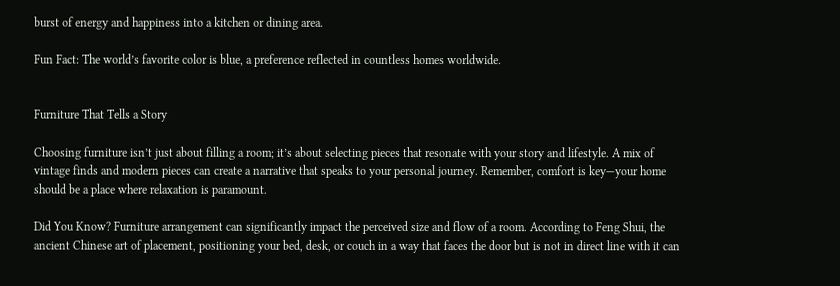burst of energy and happiness into a kitchen or dining area.

Fun Fact: The world’s favorite color is blue, a preference reflected in countless homes worldwide.


Furniture That Tells a Story

Choosing furniture isn’t just about filling a room; it’s about selecting pieces that resonate with your story and lifestyle. A mix of vintage finds and modern pieces can create a narrative that speaks to your personal journey. Remember, comfort is key—your home should be a place where relaxation is paramount.

Did You Know? Furniture arrangement can significantly impact the perceived size and flow of a room. According to Feng Shui, the ancient Chinese art of placement, positioning your bed, desk, or couch in a way that faces the door but is not in direct line with it can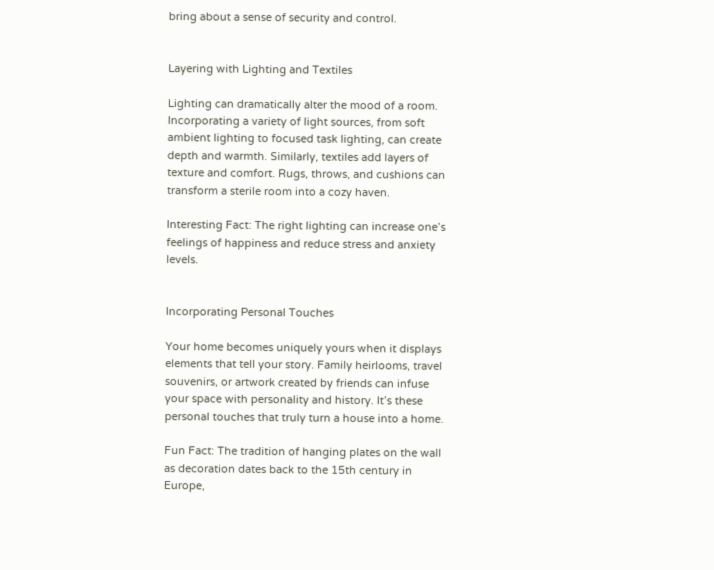bring about a sense of security and control.


Layering with Lighting and Textiles

Lighting can dramatically alter the mood of a room. Incorporating a variety of light sources, from soft ambient lighting to focused task lighting, can create depth and warmth. Similarly, textiles add layers of texture and comfort. Rugs, throws, and cushions can transform a sterile room into a cozy haven.

Interesting Fact: The right lighting can increase one’s feelings of happiness and reduce stress and anxiety levels.


Incorporating Personal Touches

Your home becomes uniquely yours when it displays elements that tell your story. Family heirlooms, travel souvenirs, or artwork created by friends can infuse your space with personality and history. It’s these personal touches that truly turn a house into a home.

Fun Fact: The tradition of hanging plates on the wall as decoration dates back to the 15th century in Europe,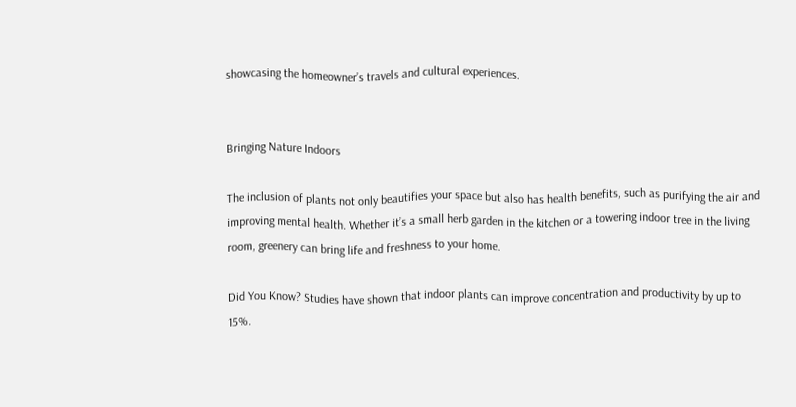showcasing the homeowner’s travels and cultural experiences.


Bringing Nature Indoors

The inclusion of plants not only beautifies your space but also has health benefits, such as purifying the air and improving mental health. Whether it’s a small herb garden in the kitchen or a towering indoor tree in the living room, greenery can bring life and freshness to your home.

Did You Know? Studies have shown that indoor plants can improve concentration and productivity by up to 15%.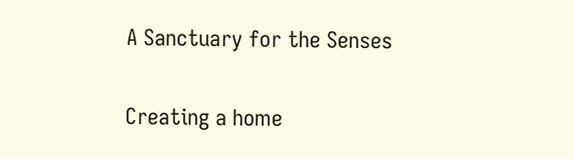A Sanctuary for the Senses

Creating a home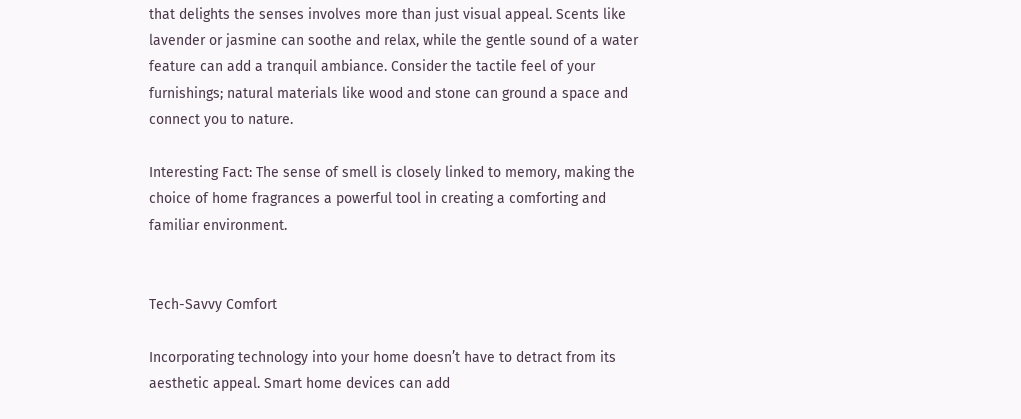that delights the senses involves more than just visual appeal. Scents like lavender or jasmine can soothe and relax, while the gentle sound of a water feature can add a tranquil ambiance. Consider the tactile feel of your furnishings; natural materials like wood and stone can ground a space and connect you to nature.

Interesting Fact: The sense of smell is closely linked to memory, making the choice of home fragrances a powerful tool in creating a comforting and familiar environment.


Tech-Savvy Comfort

Incorporating technology into your home doesn’t have to detract from its aesthetic appeal. Smart home devices can add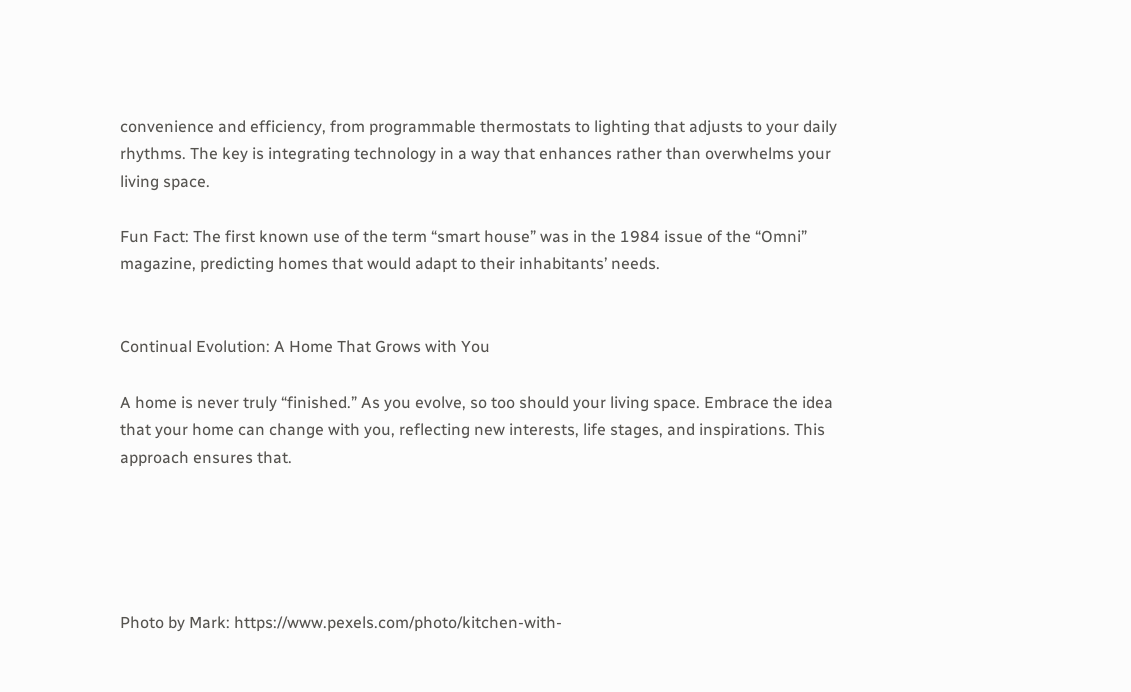convenience and efficiency, from programmable thermostats to lighting that adjusts to your daily rhythms. The key is integrating technology in a way that enhances rather than overwhelms your living space.

Fun Fact: The first known use of the term “smart house” was in the 1984 issue of the “Omni” magazine, predicting homes that would adapt to their inhabitants’ needs.


Continual Evolution: A Home That Grows with You

A home is never truly “finished.” As you evolve, so too should your living space. Embrace the idea that your home can change with you, reflecting new interests, life stages, and inspirations. This approach ensures that.





Photo by Mark: https://www.pexels.com/photo/kitchen-with-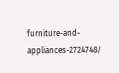furniture-and-appliances-2724748/